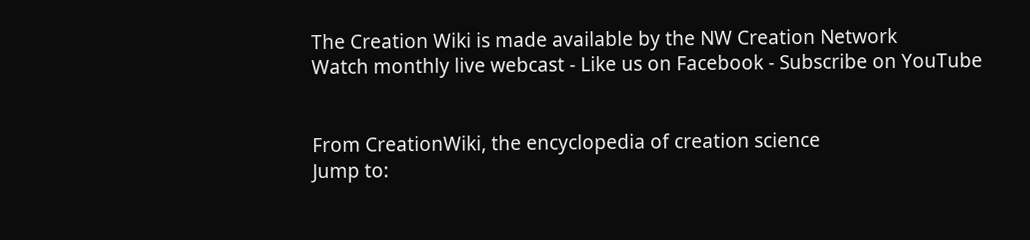The Creation Wiki is made available by the NW Creation Network
Watch monthly live webcast - Like us on Facebook - Subscribe on YouTube


From CreationWiki, the encyclopedia of creation science
Jump to: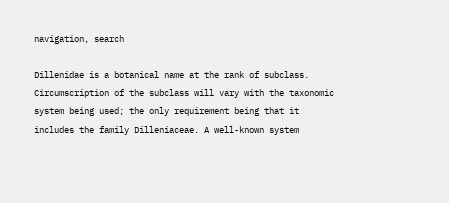navigation, search

Dillenidae is a botanical name at the rank of subclass. Circumscription of the subclass will vary with the taxonomic system being used; the only requirement being that it includes the family Dilleniaceae. A well-known system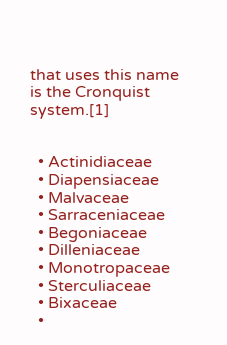that uses this name is the Cronquist system.[1]


  • Actinidiaceae
  • Diapensiaceae
  • Malvaceae
  • Sarraceniaceae
  • Begoniaceae
  • Dilleniaceae
  • Monotropaceae
  • Sterculiaceae
  • Bixaceae
  •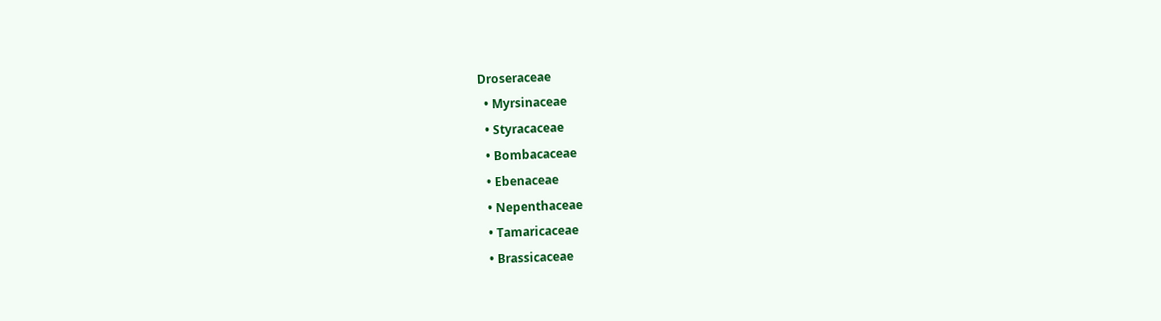Droseraceae
  • Myrsinaceae
  • Styracaceae
  • Bombacaceae
  • Ebenaceae
  • Nepenthaceae
  • Tamaricaceae
  • Brassicaceae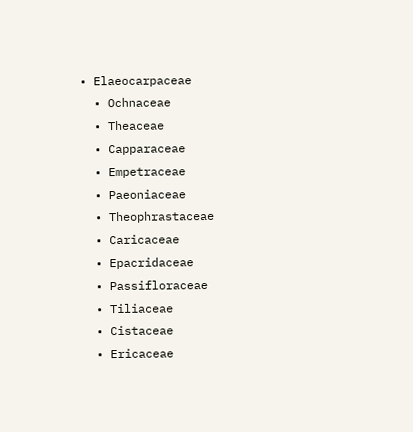• Elaeocarpaceae
  • Ochnaceae
  • Theaceae
  • Capparaceae
  • Empetraceae
  • Paeoniaceae
  • Theophrastaceae
  • Caricaceae
  • Epacridaceae
  • Passifloraceae
  • Tiliaceae
  • Cistaceae
  • Ericaceae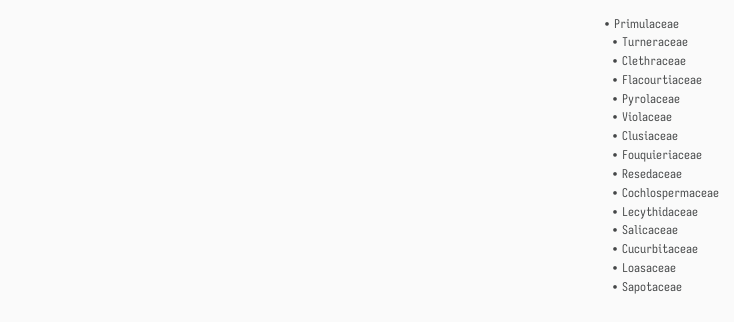• Primulaceae
  • Turneraceae
  • Clethraceae
  • Flacourtiaceae
  • Pyrolaceae
  • Violaceae
  • Clusiaceae
  • Fouquieriaceae
  • Resedaceae
  • Cochlospermaceae
  • Lecythidaceae
  • Salicaceae
  • Cucurbitaceae
  • Loasaceae
  • Sapotaceae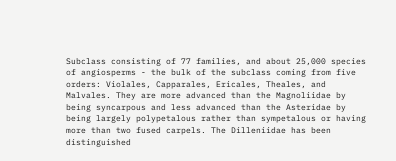Subclass consisting of 77 families, and about 25,000 species of angiosperms - the bulk of the subclass coming from five orders: Violales, Capparales, Ericales, Theales, and Malvales. They are more advanced than the Magnoliidae by being syncarpous and less advanced than the Asteridae by being largely polypetalous rather than sympetalous or having more than two fused carpels. The Dilleniidae has been distinguished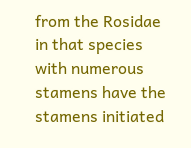from the Rosidae in that species with numerous stamens have the stamens initiated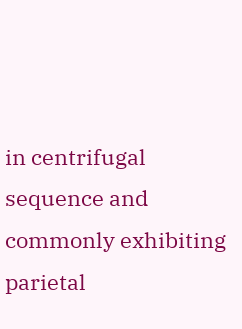in centrifugal sequence and commonly exhibiting parietal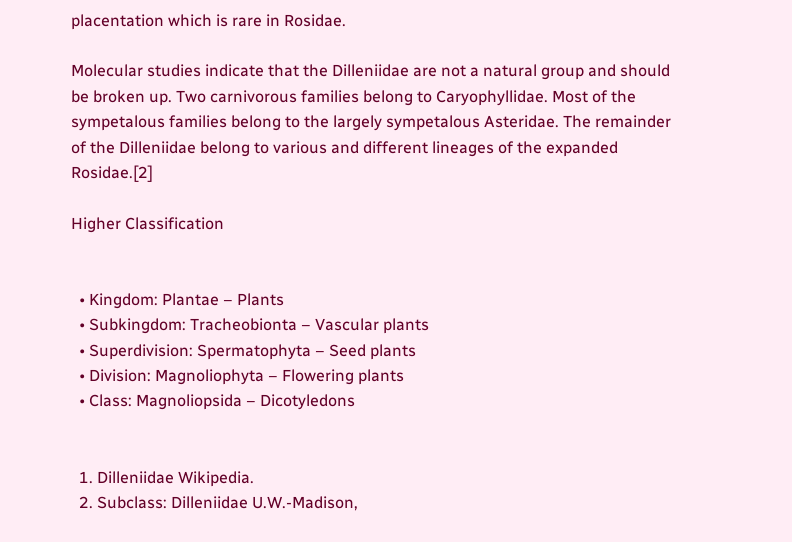placentation which is rare in Rosidae.

Molecular studies indicate that the Dilleniidae are not a natural group and should be broken up. Two carnivorous families belong to Caryophyllidae. Most of the sympetalous families belong to the largely sympetalous Asteridae. The remainder of the Dilleniidae belong to various and different lineages of the expanded Rosidae.[2]

Higher Classification


  • Kingdom: Plantae – Plants
  • Subkingdom: Tracheobionta – Vascular plants
  • Superdivision: Spermatophyta – Seed plants
  • Division: Magnoliophyta – Flowering plants
  • Class: Magnoliopsida – Dicotyledons


  1. Dilleniidae Wikipedia.
  2. Subclass: Dilleniidae U.W.-Madison,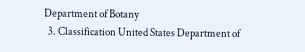Department of Botany
  3. Classification United States Department of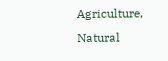Agriculture, Natural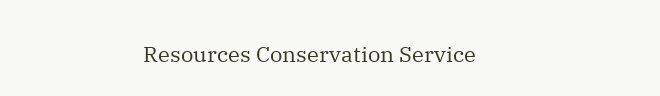Resources Conservation Service